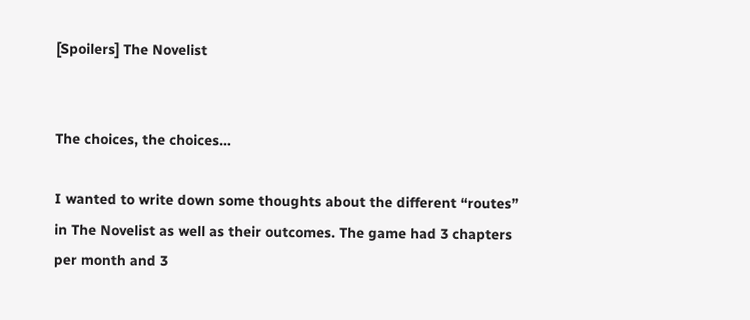[Spoilers] The Novelist


The choices, the choices…

I wanted to write down some thoughts about the different “routes” in The Novelist as well as their outcomes. The game had 3 chapters per month and 3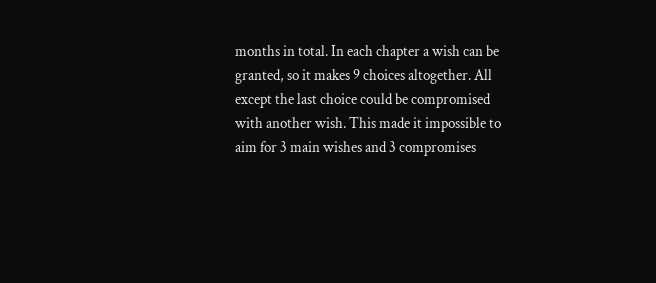months in total. In each chapter a wish can be granted, so it makes 9 choices altogether. All except the last choice could be compromised with another wish. This made it impossible to aim for 3 main wishes and 3 compromises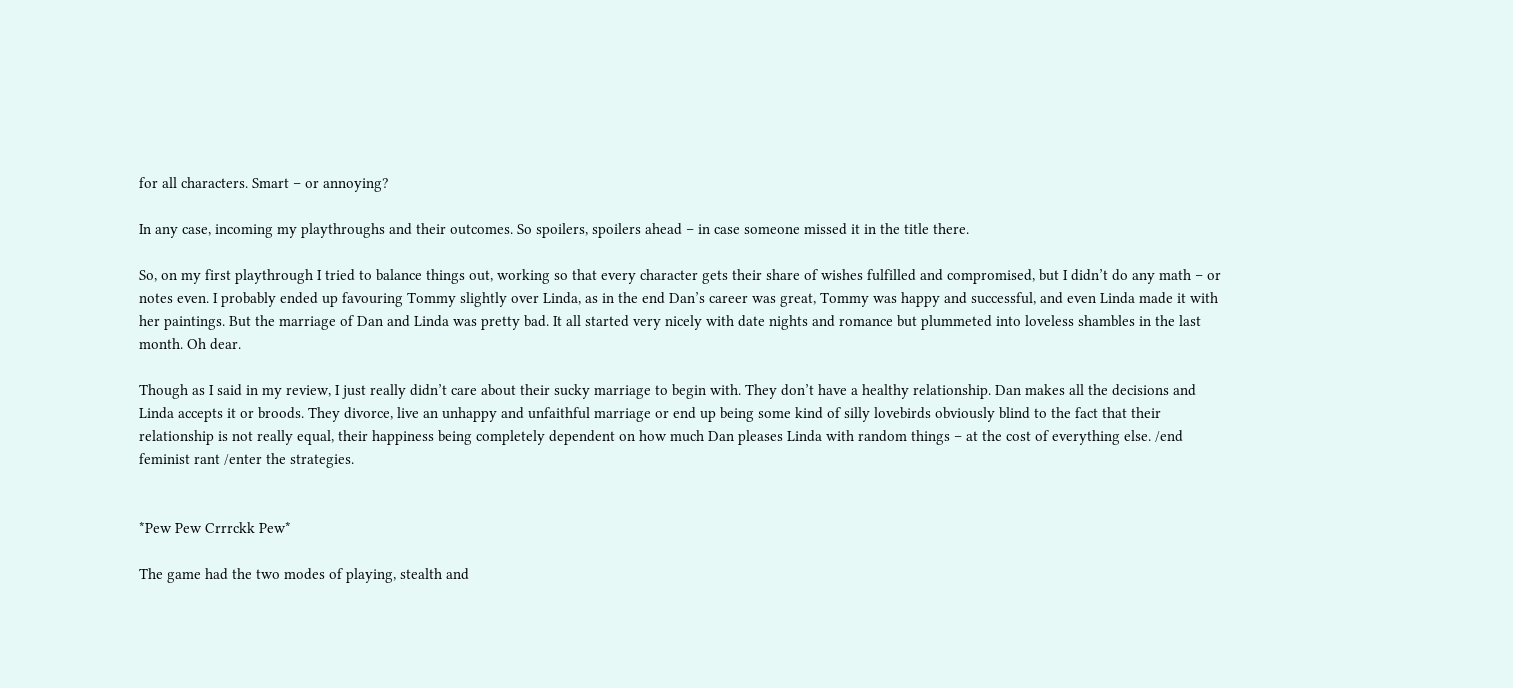for all characters. Smart – or annoying?

In any case, incoming my playthroughs and their outcomes. So spoilers, spoilers ahead – in case someone missed it in the title there.

So, on my first playthrough I tried to balance things out, working so that every character gets their share of wishes fulfilled and compromised, but I didn’t do any math – or notes even. I probably ended up favouring Tommy slightly over Linda, as in the end Dan’s career was great, Tommy was happy and successful, and even Linda made it with her paintings. But the marriage of Dan and Linda was pretty bad. It all started very nicely with date nights and romance but plummeted into loveless shambles in the last month. Oh dear.

Though as I said in my review, I just really didn’t care about their sucky marriage to begin with. They don’t have a healthy relationship. Dan makes all the decisions and Linda accepts it or broods. They divorce, live an unhappy and unfaithful marriage or end up being some kind of silly lovebirds obviously blind to the fact that their relationship is not really equal, their happiness being completely dependent on how much Dan pleases Linda with random things – at the cost of everything else. /end feminist rant /enter the strategies.


*Pew Pew Crrrckk Pew*

The game had the two modes of playing, stealth and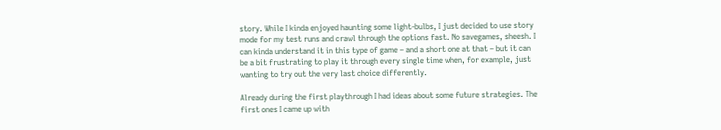story. While I kinda enjoyed haunting some light-bulbs, I just decided to use story mode for my test runs and crawl through the options fast. No savegames, sheesh. I can kinda understand it in this type of game – and a short one at that – but it can be a bit frustrating to play it through every single time when, for example, just wanting to try out the very last choice differently.

Already during the first playthrough I had ideas about some future strategies. The first ones I came up with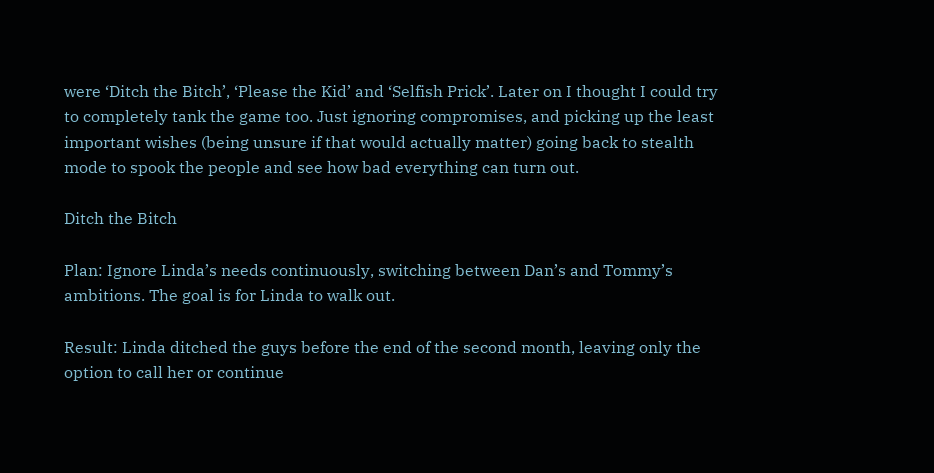were ‘Ditch the Bitch’, ‘Please the Kid’ and ‘Selfish Prick’. Later on I thought I could try to completely tank the game too. Just ignoring compromises, and picking up the least important wishes (being unsure if that would actually matter) going back to stealth mode to spook the people and see how bad everything can turn out.

Ditch the Bitch

Plan: Ignore Linda’s needs continuously, switching between Dan’s and Tommy’s ambitions. The goal is for Linda to walk out.

Result: Linda ditched the guys before the end of the second month, leaving only the option to call her or continue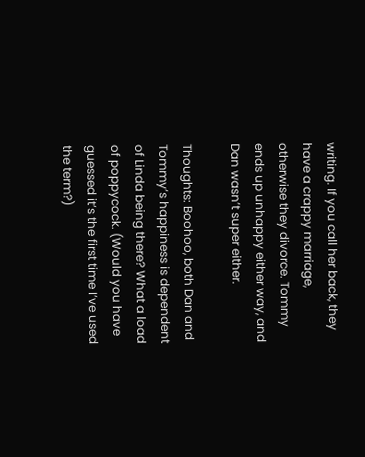writing. If you call her back, they have a crappy marriage, otherwise they divorce. Tommy ends up unhappy either way, and Dan wasn’t super either.

Thoughts: Boohoo, both Dan and Tommy’s happiness is dependent of Linda being there? What a load of poppycock. (Would you have guessed it’s the first time I’ve used the term?)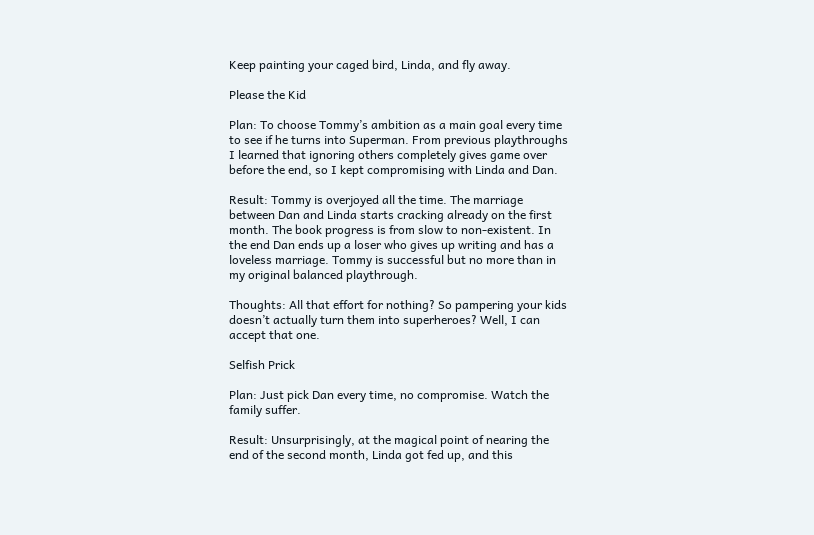Keep painting your caged bird, Linda, and fly away.

Please the Kid

Plan: To choose Tommy’s ambition as a main goal every time to see if he turns into Superman. From previous playthroughs I learned that ignoring others completely gives game over before the end, so I kept compromising with Linda and Dan.

Result: Tommy is overjoyed all the time. The marriage between Dan and Linda starts cracking already on the first month. The book progress is from slow to non-existent. In the end Dan ends up a loser who gives up writing and has a loveless marriage. Tommy is successful but no more than in my original balanced playthrough.

Thoughts: All that effort for nothing? So pampering your kids doesn’t actually turn them into superheroes? Well, I can accept that one.

Selfish Prick

Plan: Just pick Dan every time, no compromise. Watch the family suffer.

Result: Unsurprisingly, at the magical point of nearing the end of the second month, Linda got fed up, and this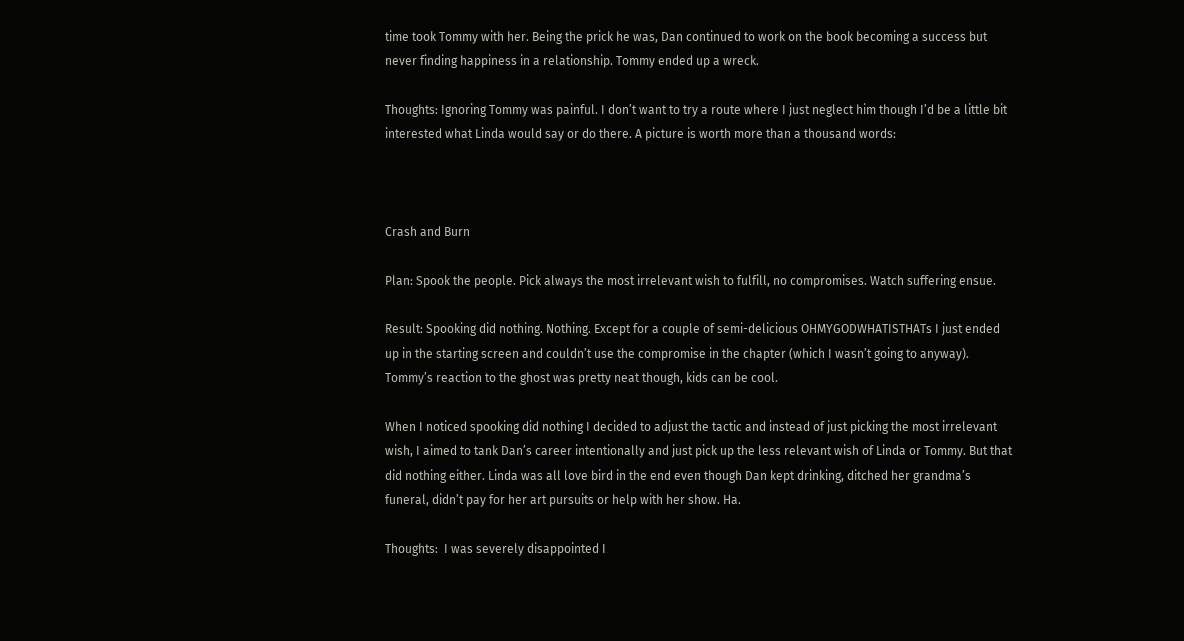time took Tommy with her. Being the prick he was, Dan continued to work on the book becoming a success but never finding happiness in a relationship. Tommy ended up a wreck.

Thoughts: Ignoring Tommy was painful. I don’t want to try a route where I just neglect him though I’d be a little bit interested what Linda would say or do there. A picture is worth more than a thousand words:



Crash and Burn

Plan: Spook the people. Pick always the most irrelevant wish to fulfill, no compromises. Watch suffering ensue.

Result: Spooking did nothing. Nothing. Except for a couple of semi-delicious OHMYGODWHATISTHATs I just ended up in the starting screen and couldn’t use the compromise in the chapter (which I wasn’t going to anyway). Tommy’s reaction to the ghost was pretty neat though, kids can be cool.

When I noticed spooking did nothing I decided to adjust the tactic and instead of just picking the most irrelevant wish, I aimed to tank Dan’s career intentionally and just pick up the less relevant wish of Linda or Tommy. But that did nothing either. Linda was all love bird in the end even though Dan kept drinking, ditched her grandma’s funeral, didn’t pay for her art pursuits or help with her show. Ha.

Thoughts:  I was severely disappointed I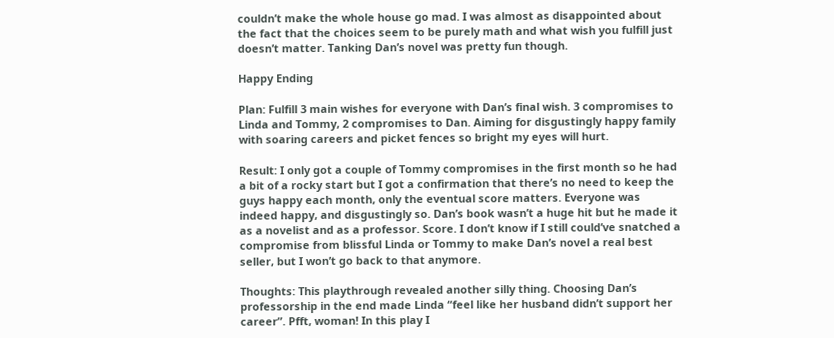couldn’t make the whole house go mad. I was almost as disappointed about the fact that the choices seem to be purely math and what wish you fulfill just doesn’t matter. Tanking Dan’s novel was pretty fun though.

Happy Ending

Plan: Fulfill 3 main wishes for everyone with Dan’s final wish. 3 compromises to Linda and Tommy, 2 compromises to Dan. Aiming for disgustingly happy family with soaring careers and picket fences so bright my eyes will hurt.

Result: I only got a couple of Tommy compromises in the first month so he had a bit of a rocky start but I got a confirmation that there’s no need to keep the guys happy each month, only the eventual score matters. Everyone was indeed happy, and disgustingly so. Dan’s book wasn’t a huge hit but he made it as a novelist and as a professor. Score. I don’t know if I still could’ve snatched a compromise from blissful Linda or Tommy to make Dan’s novel a real best seller, but I won’t go back to that anymore.

Thoughts: This playthrough revealed another silly thing. Choosing Dan’s professorship in the end made Linda “feel like her husband didn’t support her career”. Pfft, woman! In this play I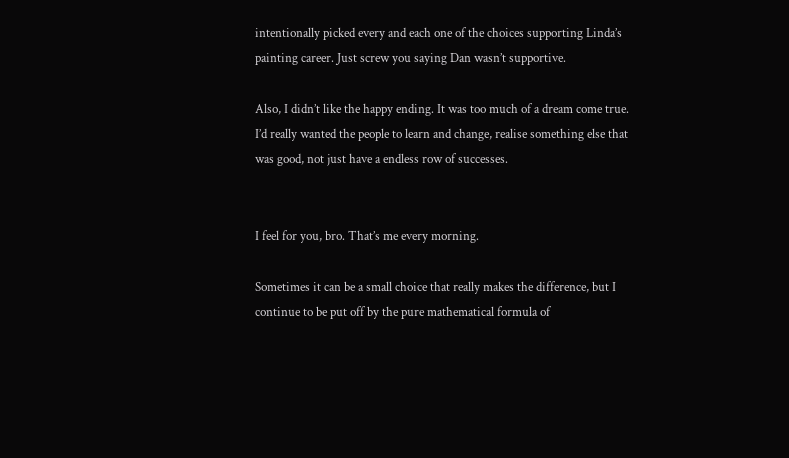intentionally picked every and each one of the choices supporting Linda’s painting career. Just screw you saying Dan wasn’t supportive.

Also, I didn’t like the happy ending. It was too much of a dream come true. I’d really wanted the people to learn and change, realise something else that was good, not just have a endless row of successes.


I feel for you, bro. That’s me every morning.

Sometimes it can be a small choice that really makes the difference, but I continue to be put off by the pure mathematical formula of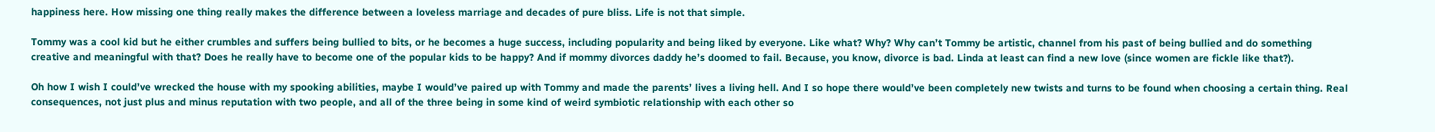happiness here. How missing one thing really makes the difference between a loveless marriage and decades of pure bliss. Life is not that simple.

Tommy was a cool kid but he either crumbles and suffers being bullied to bits, or he becomes a huge success, including popularity and being liked by everyone. Like what? Why? Why can’t Tommy be artistic, channel from his past of being bullied and do something creative and meaningful with that? Does he really have to become one of the popular kids to be happy? And if mommy divorces daddy he’s doomed to fail. Because, you know, divorce is bad. Linda at least can find a new love (since women are fickle like that?).

Oh how I wish I could’ve wrecked the house with my spooking abilities, maybe I would’ve paired up with Tommy and made the parents’ lives a living hell. And I so hope there would’ve been completely new twists and turns to be found when choosing a certain thing. Real consequences, not just plus and minus reputation with two people, and all of the three being in some kind of weird symbiotic relationship with each other so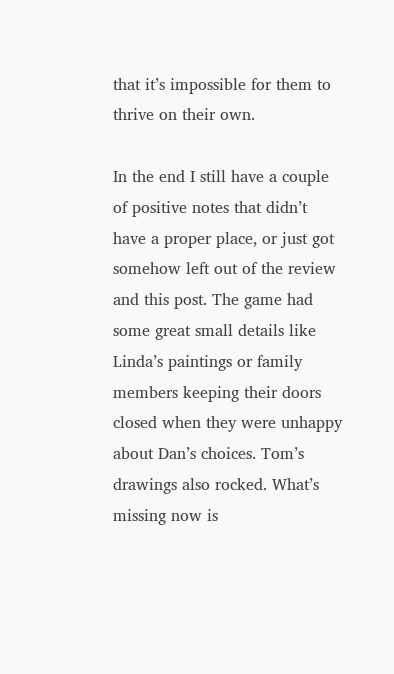that it’s impossible for them to thrive on their own.

In the end I still have a couple of positive notes that didn’t have a proper place, or just got somehow left out of the review and this post. The game had some great small details like Linda’s paintings or family members keeping their doors closed when they were unhappy about Dan’s choices. Tom’s drawings also rocked. What’s missing now is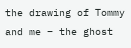the drawing of Tommy and me – the ghost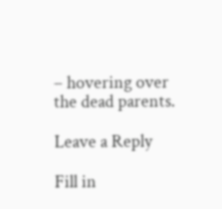– hovering over the dead parents.

Leave a Reply

Fill in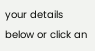your details below or click an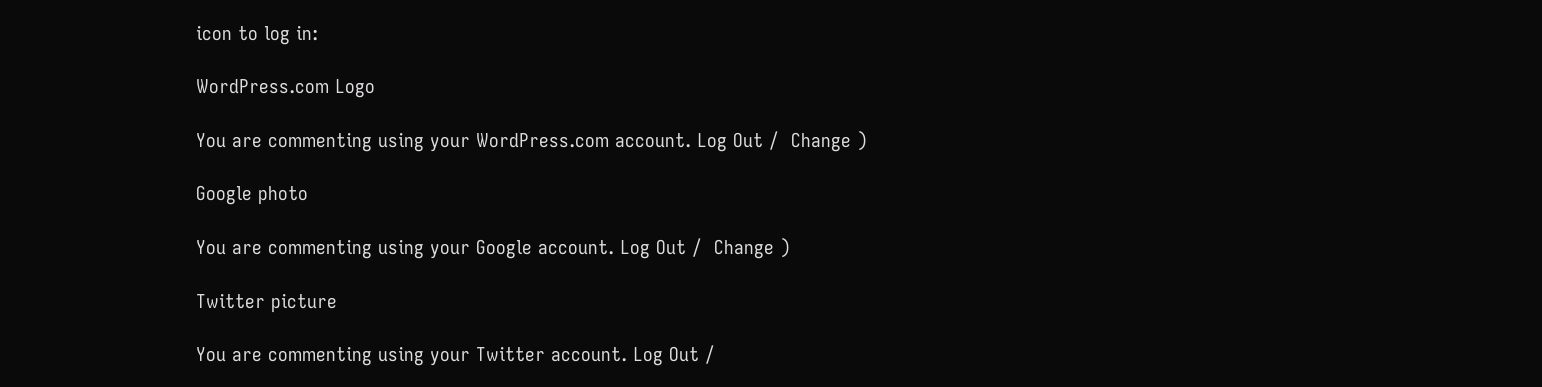icon to log in:

WordPress.com Logo

You are commenting using your WordPress.com account. Log Out /  Change )

Google photo

You are commenting using your Google account. Log Out /  Change )

Twitter picture

You are commenting using your Twitter account. Log Out /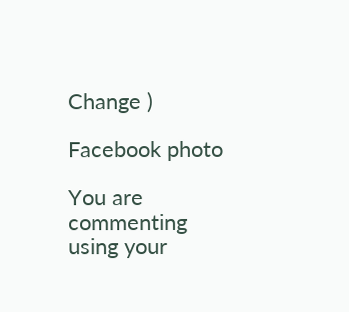Change )

Facebook photo

You are commenting using your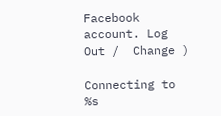Facebook account. Log Out /  Change )

Connecting to %s